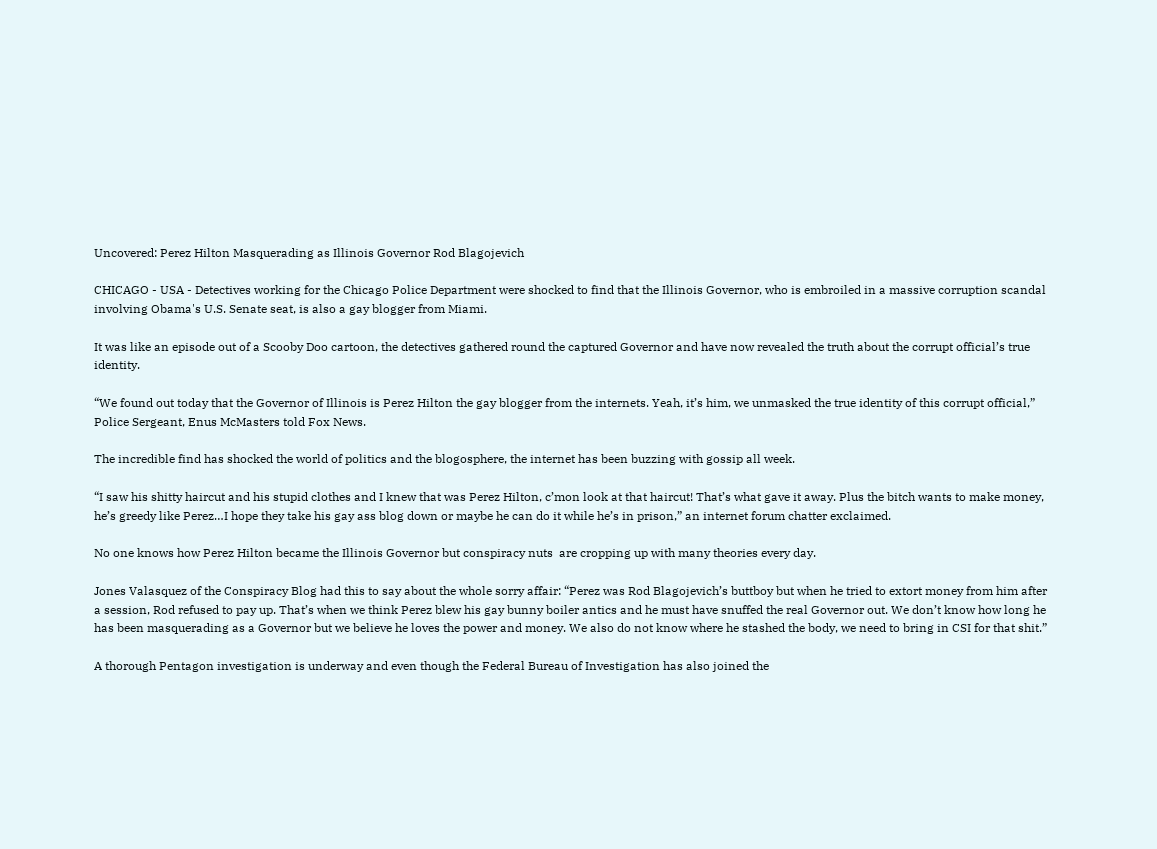Uncovered: Perez Hilton Masquerading as Illinois Governor Rod Blagojevich

CHICAGO - USA - Detectives working for the Chicago Police Department were shocked to find that the Illinois Governor, who is embroiled in a massive corruption scandal involving Obama's U.S. Senate seat, is also a gay blogger from Miami.

It was like an episode out of a Scooby Doo cartoon, the detectives gathered round the captured Governor and have now revealed the truth about the corrupt official’s true identity.

“We found out today that the Governor of Illinois is Perez Hilton the gay blogger from the internets. Yeah, it’s him, we unmasked the true identity of this corrupt official,” Police Sergeant, Enus McMasters told Fox News.

The incredible find has shocked the world of politics and the blogosphere, the internet has been buzzing with gossip all week.

“I saw his shitty haircut and his stupid clothes and I knew that was Perez Hilton, c’mon look at that haircut! That’s what gave it away. Plus the bitch wants to make money, he’s greedy like Perez…I hope they take his gay ass blog down or maybe he can do it while he’s in prison,” an internet forum chatter exclaimed.

No one knows how Perez Hilton became the Illinois Governor but conspiracy nuts  are cropping up with many theories every day.

Jones Valasquez of the Conspiracy Blog had this to say about the whole sorry affair: “Perez was Rod Blagojevich’s buttboy but when he tried to extort money from him after a session, Rod refused to pay up. That’s when we think Perez blew his gay bunny boiler antics and he must have snuffed the real Governor out. We don’t know how long he has been masquerading as a Governor but we believe he loves the power and money. We also do not know where he stashed the body, we need to bring in CSI for that shit.”

A thorough Pentagon investigation is underway and even though the Federal Bureau of Investigation has also joined the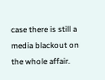case there is still a media blackout on the whole affair.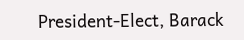President-Elect, Barack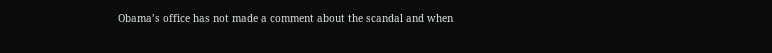Obama’s office has not made a comment about the scandal and when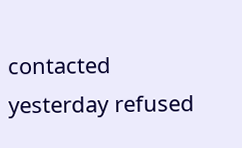contacted yesterday refused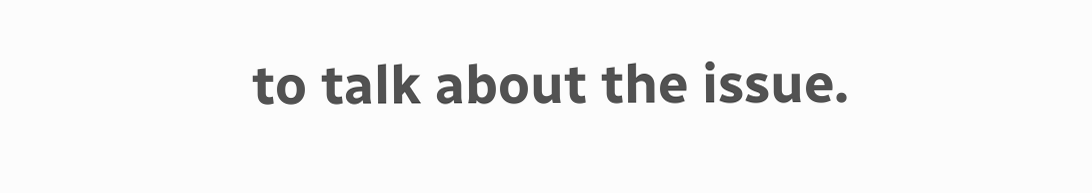to talk about the issue.